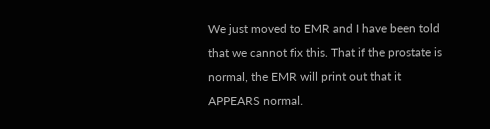We just moved to EMR and I have been told that we cannot fix this. That if the prostate is normal, the EMR will print out that it APPEARS normal.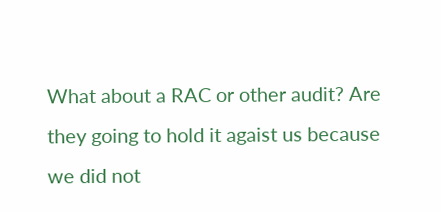What about a RAC or other audit? Are they going to hold it agaist us because we did not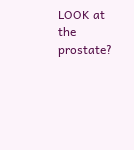LOOK at the prostate?